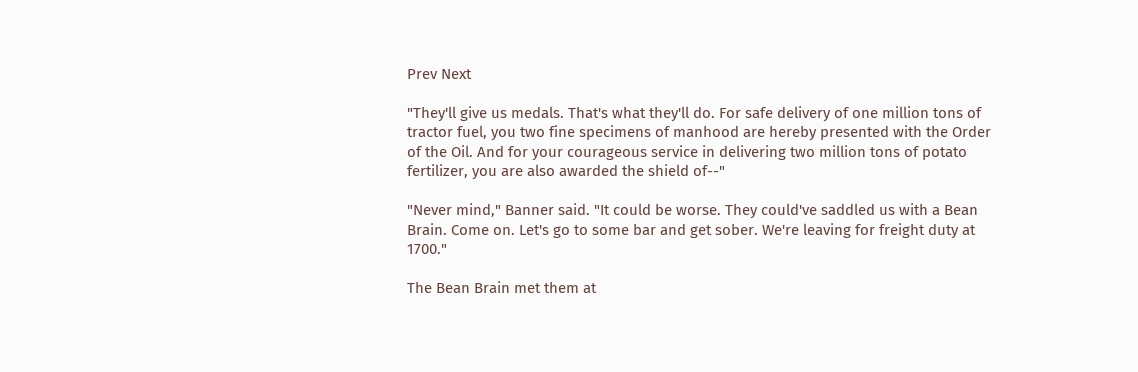Prev Next

"They'll give us medals. That's what they'll do. For safe delivery of one million tons of tractor fuel, you two fine specimens of manhood are hereby presented with the Order of the Oil. And for your courageous service in delivering two million tons of potato fertilizer, you are also awarded the shield of--"

"Never mind," Banner said. "It could be worse. They could've saddled us with a Bean Brain. Come on. Let's go to some bar and get sober. We're leaving for freight duty at 1700."

The Bean Brain met them at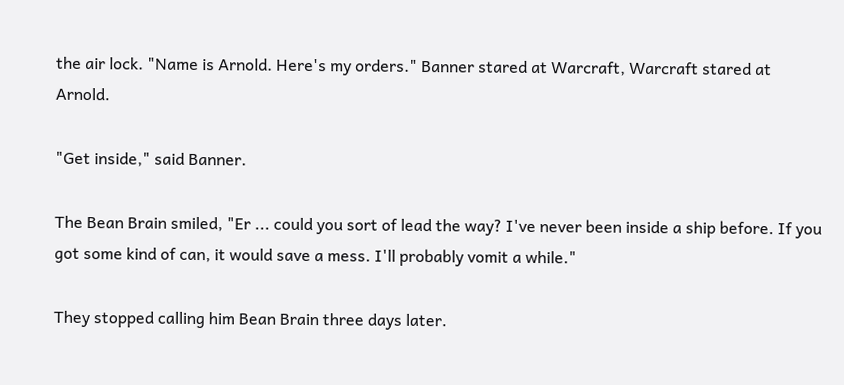the air lock. "Name is Arnold. Here's my orders." Banner stared at Warcraft, Warcraft stared at Arnold.

"Get inside," said Banner.

The Bean Brain smiled, "Er ... could you sort of lead the way? I've never been inside a ship before. If you got some kind of can, it would save a mess. I'll probably vomit a while."

They stopped calling him Bean Brain three days later.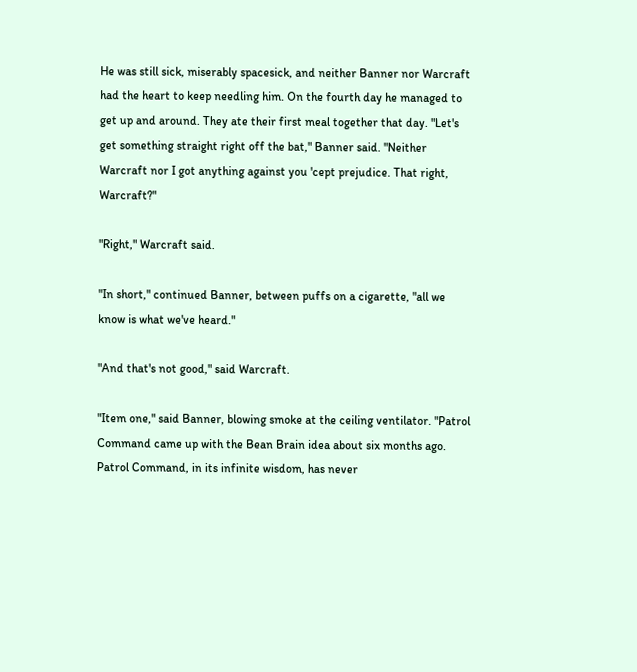He was still sick, miserably spacesick, and neither Banner nor Warcraft had the heart to keep needling him. On the fourth day he managed to get up and around. They ate their first meal together that day. "Let's get something straight right off the bat," Banner said. "Neither Warcraft nor I got anything against you 'cept prejudice. That right, Warcraft?"

"Right," Warcraft said.

"In short," continued Banner, between puffs on a cigarette, "all we know is what we've heard."

"And that's not good," said Warcraft.

"Item one," said Banner, blowing smoke at the ceiling ventilator. "Patrol Command came up with the Bean Brain idea about six months ago. Patrol Command, in its infinite wisdom, has never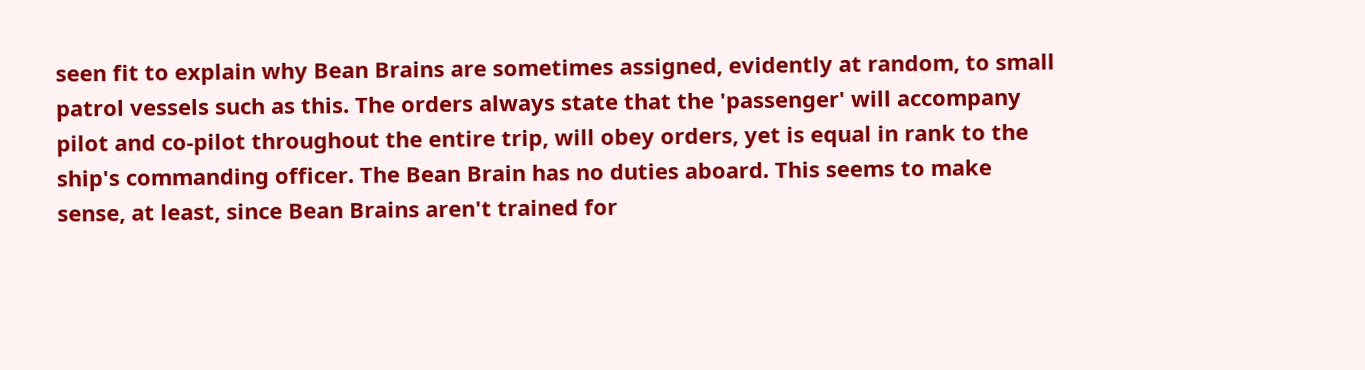seen fit to explain why Bean Brains are sometimes assigned, evidently at random, to small patrol vessels such as this. The orders always state that the 'passenger' will accompany pilot and co-pilot throughout the entire trip, will obey orders, yet is equal in rank to the ship's commanding officer. The Bean Brain has no duties aboard. This seems to make sense, at least, since Bean Brains aren't trained for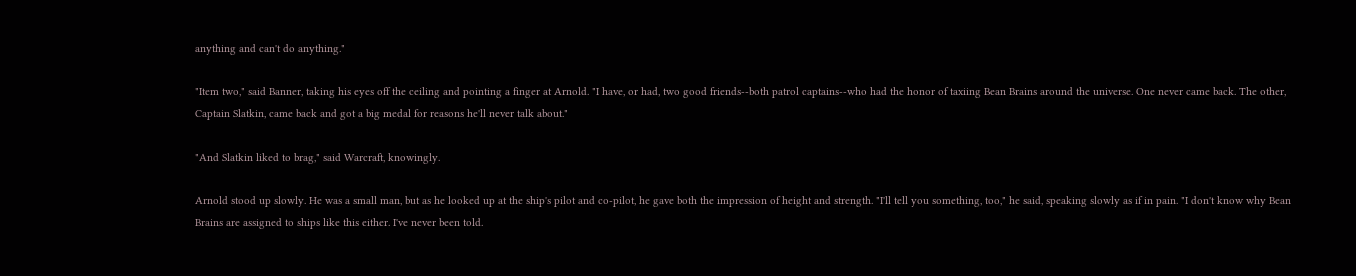anything and can't do anything."

"Item two," said Banner, taking his eyes off the ceiling and pointing a finger at Arnold. "I have, or had, two good friends--both patrol captains--who had the honor of taxiing Bean Brains around the universe. One never came back. The other, Captain Slatkin, came back and got a big medal for reasons he'll never talk about."

"And Slatkin liked to brag," said Warcraft, knowingly.

Arnold stood up slowly. He was a small man, but as he looked up at the ship's pilot and co-pilot, he gave both the impression of height and strength. "I'll tell you something, too," he said, speaking slowly as if in pain. "I don't know why Bean Brains are assigned to ships like this either. I've never been told.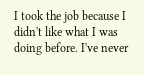I took the job because I didn't like what I was doing before. I've never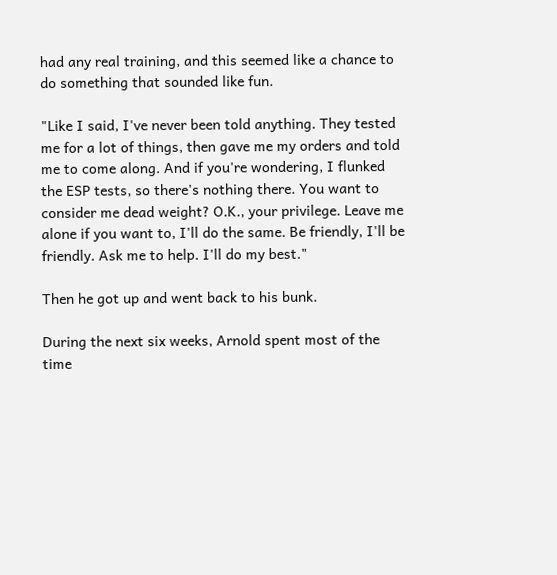had any real training, and this seemed like a chance to do something that sounded like fun.

"Like I said, I've never been told anything. They tested me for a lot of things, then gave me my orders and told me to come along. And if you're wondering, I flunked the ESP tests, so there's nothing there. You want to consider me dead weight? O.K., your privilege. Leave me alone if you want to, I'll do the same. Be friendly, I'll be friendly. Ask me to help. I'll do my best."

Then he got up and went back to his bunk.

During the next six weeks, Arnold spent most of the time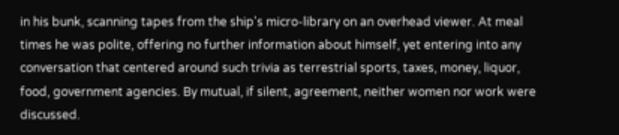in his bunk, scanning tapes from the ship's micro-library on an overhead viewer. At meal times he was polite, offering no further information about himself, yet entering into any conversation that centered around such trivia as terrestrial sports, taxes, money, liquor, food, government agencies. By mutual, if silent, agreement, neither women nor work were discussed.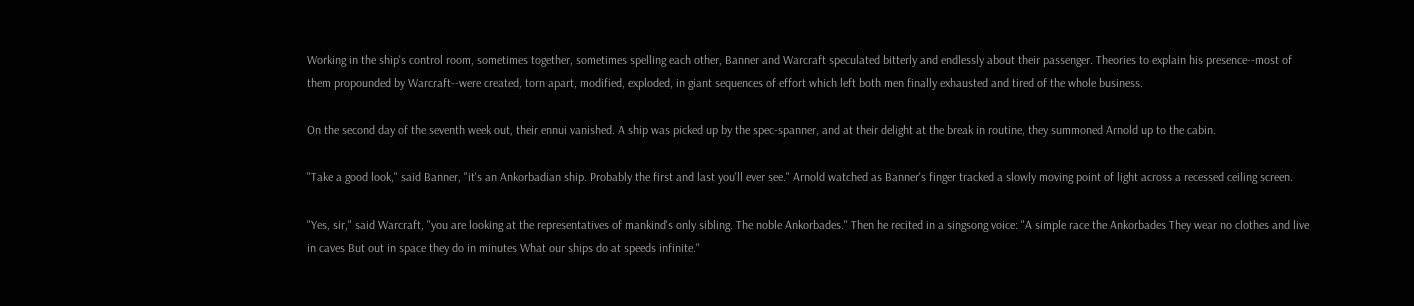Working in the ship's control room, sometimes together, sometimes spelling each other, Banner and Warcraft speculated bitterly and endlessly about their passenger. Theories to explain his presence--most of them propounded by Warcraft--were created, torn apart, modified, exploded, in giant sequences of effort which left both men finally exhausted and tired of the whole business.

On the second day of the seventh week out, their ennui vanished. A ship was picked up by the spec-spanner, and at their delight at the break in routine, they summoned Arnold up to the cabin.

"Take a good look," said Banner, "it's an Ankorbadian ship. Probably the first and last you'll ever see." Arnold watched as Banner's finger tracked a slowly moving point of light across a recessed ceiling screen.

"Yes, sir," said Warcraft, "you are looking at the representatives of mankind's only sibling. The noble Ankorbades." Then he recited in a singsong voice: "A simple race the Ankorbades They wear no clothes and live in caves But out in space they do in minutes What our ships do at speeds infinite."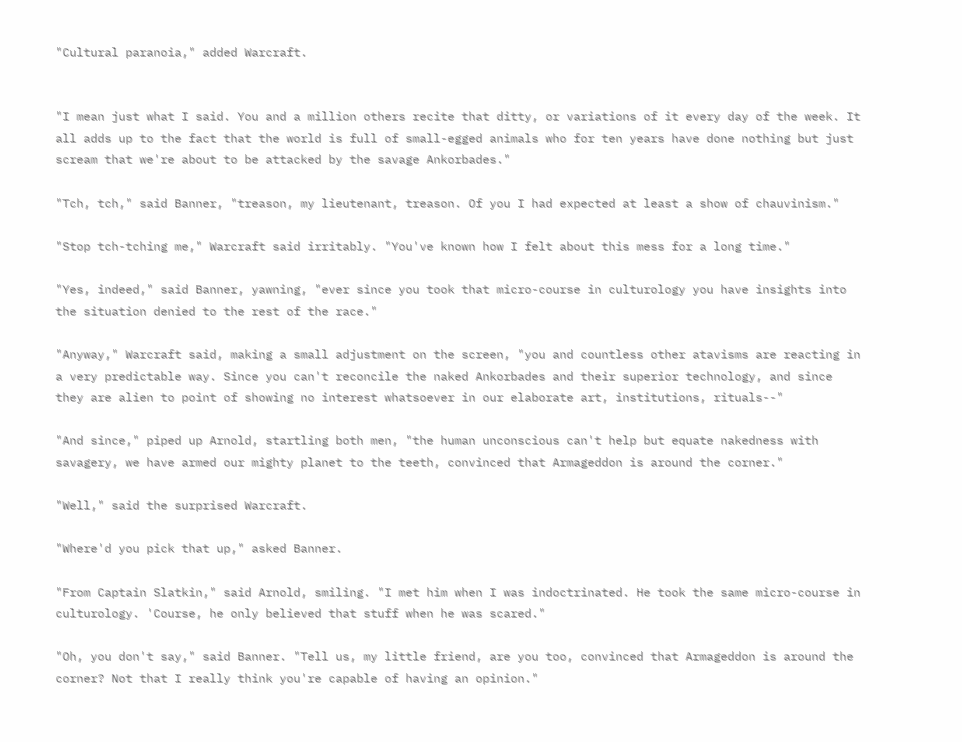"Cultural paranoia," added Warcraft.


"I mean just what I said. You and a million others recite that ditty, or variations of it every day of the week. It all adds up to the fact that the world is full of small-egged animals who for ten years have done nothing but just scream that we're about to be attacked by the savage Ankorbades."

"Tch, tch," said Banner, "treason, my lieutenant, treason. Of you I had expected at least a show of chauvinism."

"Stop tch-tching me," Warcraft said irritably. "You've known how I felt about this mess for a long time."

"Yes, indeed," said Banner, yawning, "ever since you took that micro-course in culturology you have insights into the situation denied to the rest of the race."

"Anyway," Warcraft said, making a small adjustment on the screen, "you and countless other atavisms are reacting in a very predictable way. Since you can't reconcile the naked Ankorbades and their superior technology, and since they are alien to point of showing no interest whatsoever in our elaborate art, institutions, rituals--"

"And since," piped up Arnold, startling both men, "the human unconscious can't help but equate nakedness with savagery, we have armed our mighty planet to the teeth, convinced that Armageddon is around the corner."

"Well," said the surprised Warcraft.

"Where'd you pick that up," asked Banner.

"From Captain Slatkin," said Arnold, smiling. "I met him when I was indoctrinated. He took the same micro-course in culturology. 'Course, he only believed that stuff when he was scared."

"Oh, you don't say," said Banner. "Tell us, my little friend, are you too, convinced that Armageddon is around the corner? Not that I really think you're capable of having an opinion."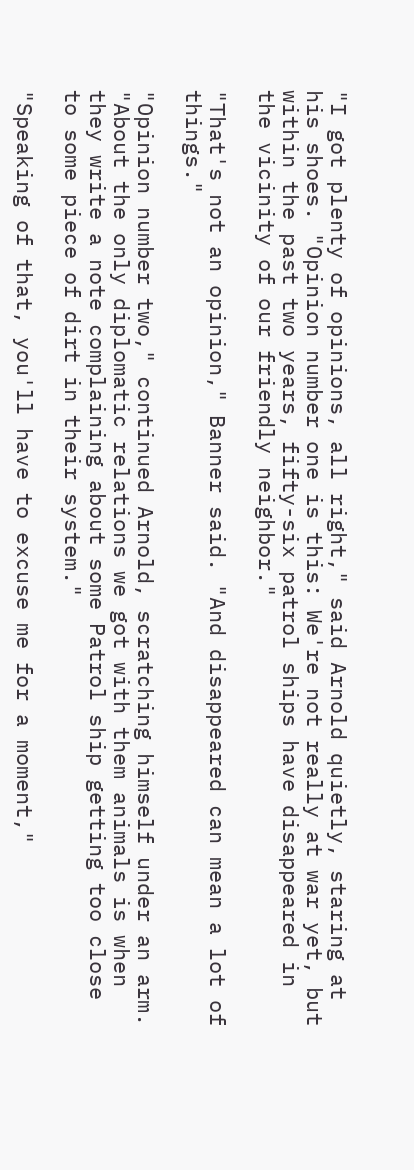"I got plenty of opinions, all right," said Arnold quietly, staring at his shoes. "Opinion number one is this: We're not really at war yet, but within the past two years, fifty-six patrol ships have disappeared in the vicinity of our friendly neighbor."

"That's not an opinion," Banner said. "And disappeared can mean a lot of things."

"Opinion number two," continued Arnold, scratching himself under an arm. "About the only diplomatic relations we got with them animals is when they write a note complaining about some Patrol ship getting too close to some piece of dirt in their system."

"Speaking of that, you'll have to excuse me for a moment,"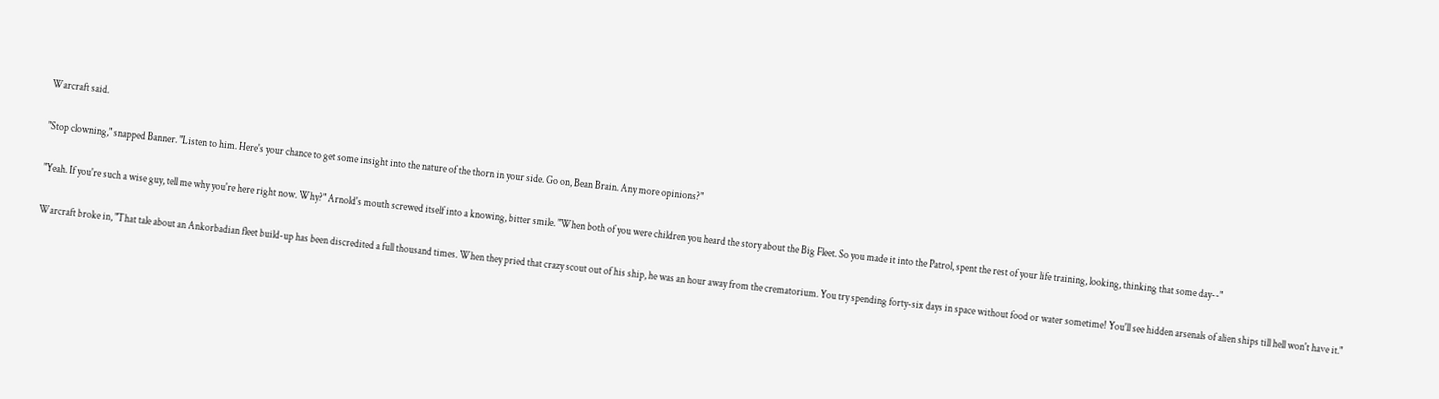Warcraft said.

"Stop clowning," snapped Banner. "Listen to him. Here's your chance to get some insight into the nature of the thorn in your side. Go on, Bean Brain. Any more opinions?"

"Yeah. If you're such a wise guy, tell me why you're here right now. Why?" Arnold's mouth screwed itself into a knowing, bitter smile. "When both of you were children you heard the story about the Big Fleet. So you made it into the Patrol, spent the rest of your life training, looking, thinking that some day--"

Warcraft broke in, "That tale about an Ankorbadian fleet build-up has been discredited a full thousand times. When they pried that crazy scout out of his ship, he was an hour away from the crematorium. You try spending forty-six days in space without food or water sometime! You'll see hidden arsenals of alien ships till hell won't have it."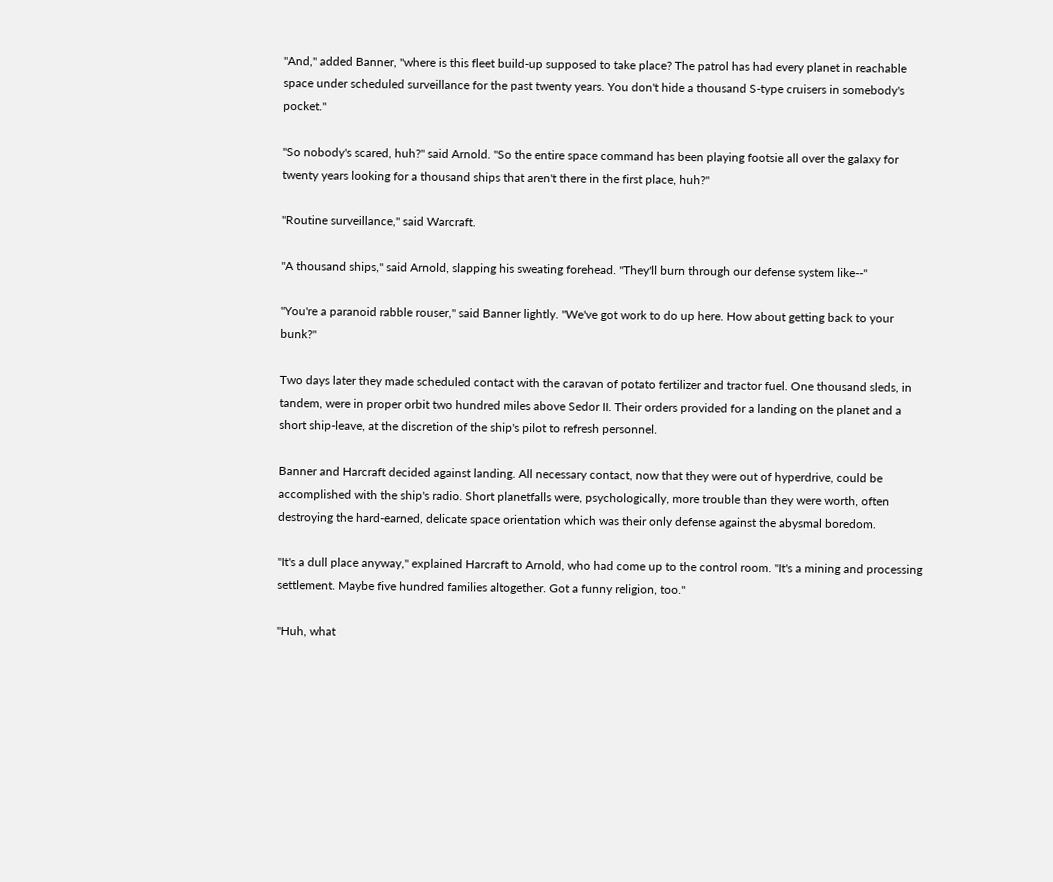"And," added Banner, "where is this fleet build-up supposed to take place? The patrol has had every planet in reachable space under scheduled surveillance for the past twenty years. You don't hide a thousand S-type cruisers in somebody's pocket."

"So nobody's scared, huh?" said Arnold. "So the entire space command has been playing footsie all over the galaxy for twenty years looking for a thousand ships that aren't there in the first place, huh?"

"Routine surveillance," said Warcraft.

"A thousand ships," said Arnold, slapping his sweating forehead. "They'll burn through our defense system like--"

"You're a paranoid rabble rouser," said Banner lightly. "We've got work to do up here. How about getting back to your bunk?"

Two days later they made scheduled contact with the caravan of potato fertilizer and tractor fuel. One thousand sleds, in tandem, were in proper orbit two hundred miles above Sedor II. Their orders provided for a landing on the planet and a short ship-leave, at the discretion of the ship's pilot to refresh personnel.

Banner and Harcraft decided against landing. All necessary contact, now that they were out of hyperdrive, could be accomplished with the ship's radio. Short planetfalls were, psychologically, more trouble than they were worth, often destroying the hard-earned, delicate space orientation which was their only defense against the abysmal boredom.

"It's a dull place anyway," explained Harcraft to Arnold, who had come up to the control room. "It's a mining and processing settlement. Maybe five hundred families altogether. Got a funny religion, too."

"Huh, what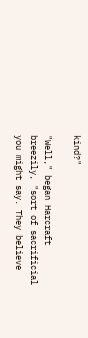kind?"

"Well," began Harcraft breezily, "sort of sacrificial you might say. They believe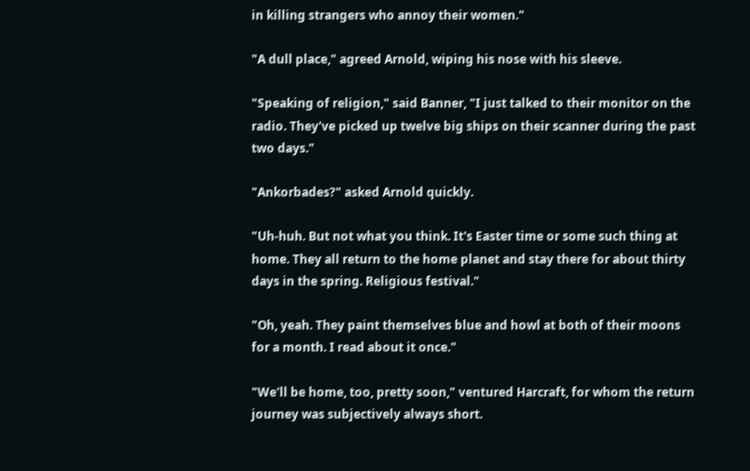in killing strangers who annoy their women."

"A dull place," agreed Arnold, wiping his nose with his sleeve.

"Speaking of religion," said Banner, "I just talked to their monitor on the radio. They've picked up twelve big ships on their scanner during the past two days."

"Ankorbades?" asked Arnold quickly.

"Uh-huh. But not what you think. It's Easter time or some such thing at home. They all return to the home planet and stay there for about thirty days in the spring. Religious festival."

"Oh, yeah. They paint themselves blue and howl at both of their moons for a month. I read about it once."

"We'll be home, too, pretty soon," ventured Harcraft, for whom the return journey was subjectively always short.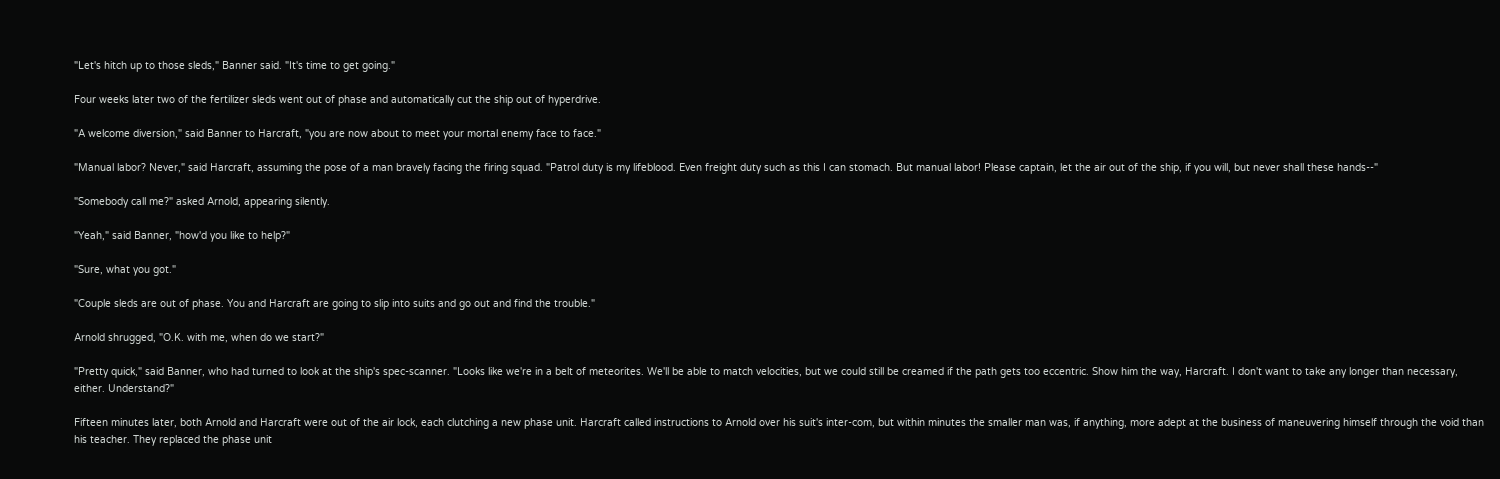"Let's hitch up to those sleds," Banner said. "It's time to get going."

Four weeks later two of the fertilizer sleds went out of phase and automatically cut the ship out of hyperdrive.

"A welcome diversion," said Banner to Harcraft, "you are now about to meet your mortal enemy face to face."

"Manual labor? Never," said Harcraft, assuming the pose of a man bravely facing the firing squad. "Patrol duty is my lifeblood. Even freight duty such as this I can stomach. But manual labor! Please captain, let the air out of the ship, if you will, but never shall these hands--"

"Somebody call me?" asked Arnold, appearing silently.

"Yeah," said Banner, "how'd you like to help?"

"Sure, what you got."

"Couple sleds are out of phase. You and Harcraft are going to slip into suits and go out and find the trouble."

Arnold shrugged, "O.K. with me, when do we start?"

"Pretty quick," said Banner, who had turned to look at the ship's spec-scanner. "Looks like we're in a belt of meteorites. We'll be able to match velocities, but we could still be creamed if the path gets too eccentric. Show him the way, Harcraft. I don't want to take any longer than necessary, either. Understand?"

Fifteen minutes later, both Arnold and Harcraft were out of the air lock, each clutching a new phase unit. Harcraft called instructions to Arnold over his suit's inter-com, but within minutes the smaller man was, if anything, more adept at the business of maneuvering himself through the void than his teacher. They replaced the phase unit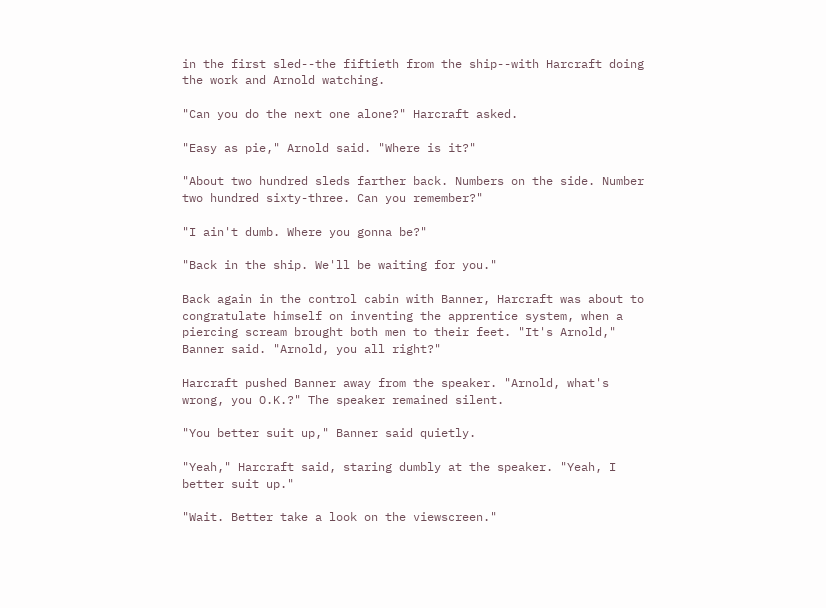in the first sled--the fiftieth from the ship--with Harcraft doing the work and Arnold watching.

"Can you do the next one alone?" Harcraft asked.

"Easy as pie," Arnold said. "Where is it?"

"About two hundred sleds farther back. Numbers on the side. Number two hundred sixty-three. Can you remember?"

"I ain't dumb. Where you gonna be?"

"Back in the ship. We'll be waiting for you."

Back again in the control cabin with Banner, Harcraft was about to congratulate himself on inventing the apprentice system, when a piercing scream brought both men to their feet. "It's Arnold," Banner said. "Arnold, you all right?"

Harcraft pushed Banner away from the speaker. "Arnold, what's wrong, you O.K.?" The speaker remained silent.

"You better suit up," Banner said quietly.

"Yeah," Harcraft said, staring dumbly at the speaker. "Yeah, I better suit up."

"Wait. Better take a look on the viewscreen."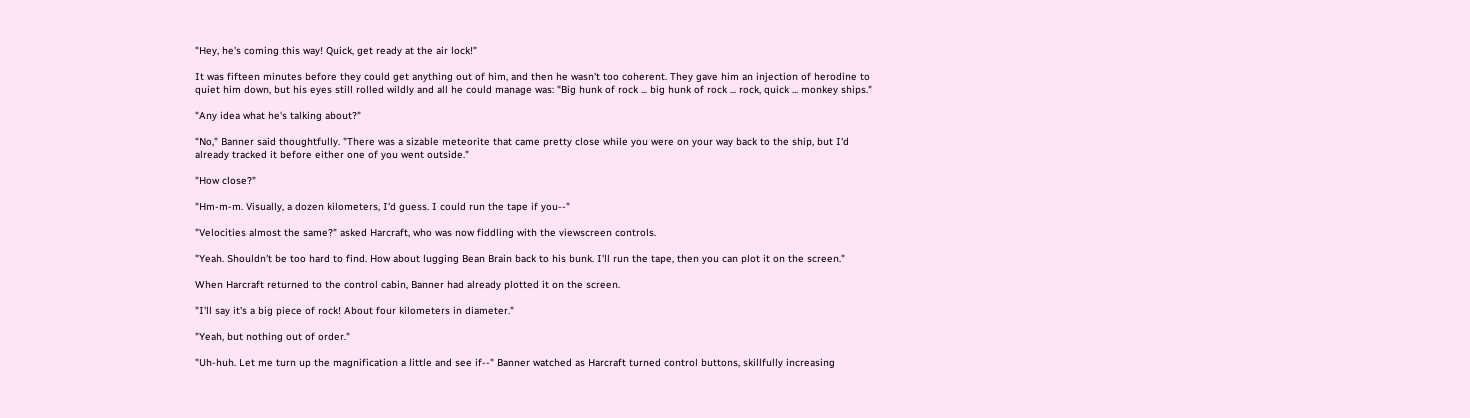"Hey, he's coming this way! Quick, get ready at the air lock!"

It was fifteen minutes before they could get anything out of him, and then he wasn't too coherent. They gave him an injection of herodine to quiet him down, but his eyes still rolled wildly and all he could manage was: "Big hunk of rock ... big hunk of rock ... rock, quick ... monkey ships."

"Any idea what he's talking about?"

"No," Banner said thoughtfully. "There was a sizable meteorite that came pretty close while you were on your way back to the ship, but I'd already tracked it before either one of you went outside."

"How close?"

"Hm-m-m. Visually, a dozen kilometers, I'd guess. I could run the tape if you--"

"Velocities almost the same?" asked Harcraft, who was now fiddling with the viewscreen controls.

"Yeah. Shouldn't be too hard to find. How about lugging Bean Brain back to his bunk. I'll run the tape, then you can plot it on the screen."

When Harcraft returned to the control cabin, Banner had already plotted it on the screen.

"I'll say it's a big piece of rock! About four kilometers in diameter."

"Yeah, but nothing out of order."

"Uh-huh. Let me turn up the magnification a little and see if--" Banner watched as Harcraft turned control buttons, skillfully increasing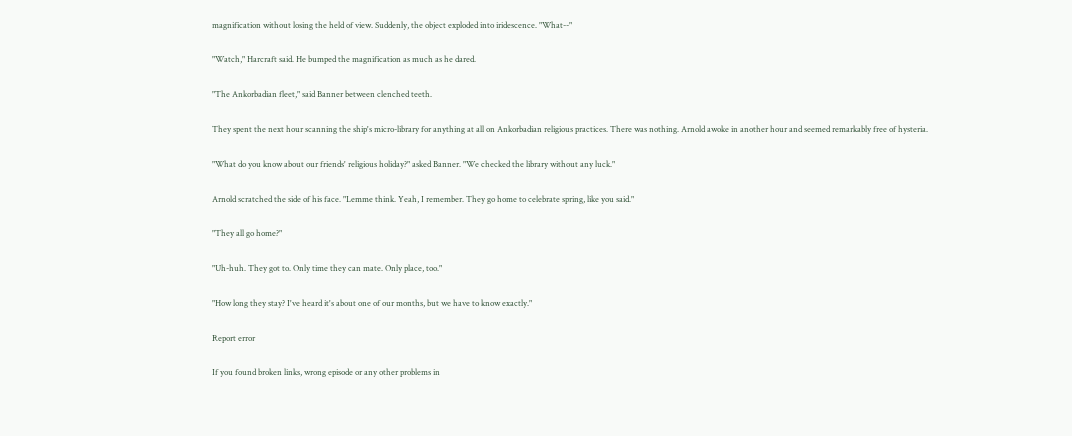magnification without losing the held of view. Suddenly, the object exploded into iridescence. "What--"

"Watch," Harcraft said. He bumped the magnification as much as he dared.

"The Ankorbadian fleet," said Banner between clenched teeth.

They spent the next hour scanning the ship's micro-library for anything at all on Ankorbadian religious practices. There was nothing. Arnold awoke in another hour and seemed remarkably free of hysteria.

"What do you know about our friends' religious holiday?" asked Banner. "We checked the library without any luck."

Arnold scratched the side of his face. "Lemme think. Yeah, I remember. They go home to celebrate spring, like you said."

"They all go home?"

"Uh-huh. They got to. Only time they can mate. Only place, too."

"How long they stay? I've heard it's about one of our months, but we have to know exactly."

Report error

If you found broken links, wrong episode or any other problems in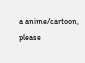a anime/cartoon, please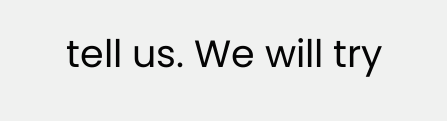tell us. We will try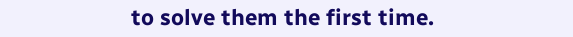to solve them the first time.